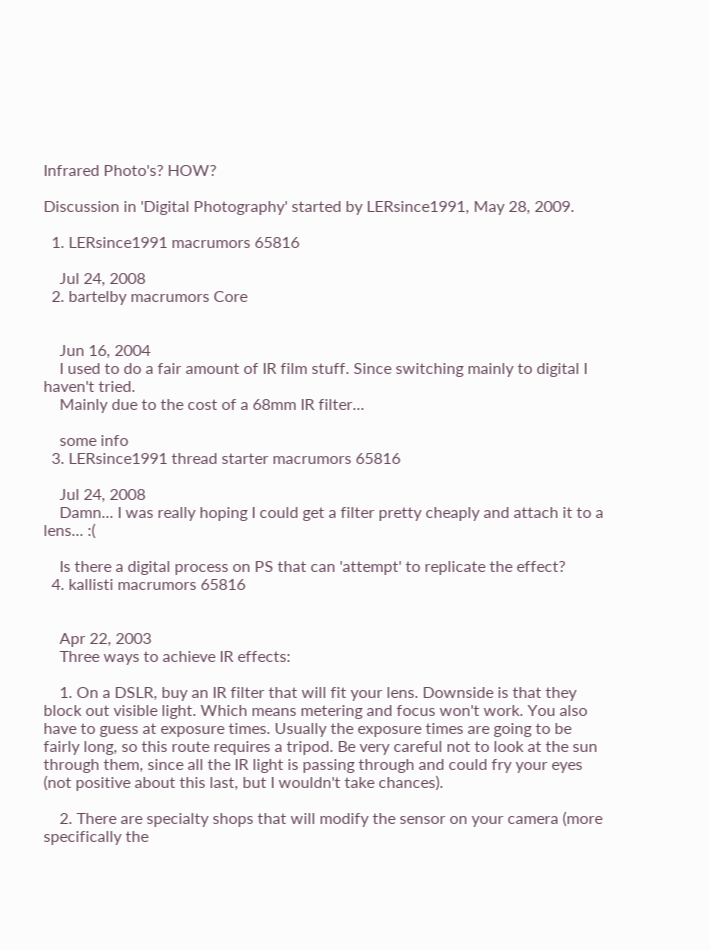Infrared Photo's? HOW?

Discussion in 'Digital Photography' started by LERsince1991, May 28, 2009.

  1. LERsince1991 macrumors 65816

    Jul 24, 2008
  2. bartelby macrumors Core


    Jun 16, 2004
    I used to do a fair amount of IR film stuff. Since switching mainly to digital I haven't tried.
    Mainly due to the cost of a 68mm IR filter...

    some info
  3. LERsince1991 thread starter macrumors 65816

    Jul 24, 2008
    Damn... I was really hoping I could get a filter pretty cheaply and attach it to a lens... :(

    Is there a digital process on PS that can 'attempt' to replicate the effect?
  4. kallisti macrumors 65816


    Apr 22, 2003
    Three ways to achieve IR effects:

    1. On a DSLR, buy an IR filter that will fit your lens. Downside is that they block out visible light. Which means metering and focus won't work. You also have to guess at exposure times. Usually the exposure times are going to be fairly long, so this route requires a tripod. Be very careful not to look at the sun through them, since all the IR light is passing through and could fry your eyes (not positive about this last, but I wouldn't take chances).

    2. There are specialty shops that will modify the sensor on your camera (more specifically the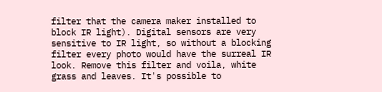filter that the camera maker installed to block IR light). Digital sensors are very sensitive to IR light, so without a blocking filter every photo would have the surreal IR look. Remove this filter and voila, white grass and leaves. It's possible to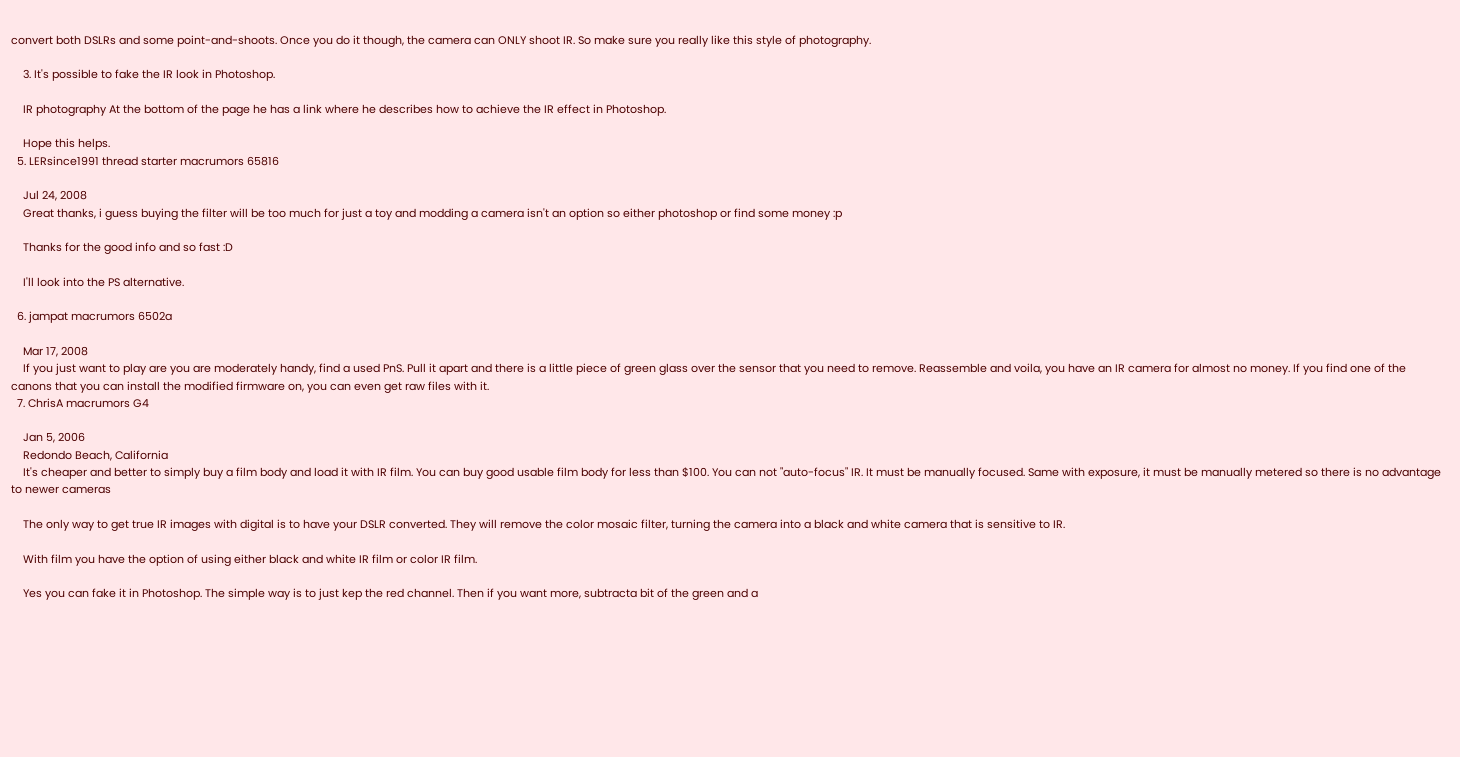convert both DSLRs and some point-and-shoots. Once you do it though, the camera can ONLY shoot IR. So make sure you really like this style of photography.

    3. It's possible to fake the IR look in Photoshop.

    IR photography At the bottom of the page he has a link where he describes how to achieve the IR effect in Photoshop.

    Hope this helps.
  5. LERsince1991 thread starter macrumors 65816

    Jul 24, 2008
    Great thanks, i guess buying the filter will be too much for just a toy and modding a camera isn't an option so either photoshop or find some money :p

    Thanks for the good info and so fast :D

    I'll look into the PS alternative.

  6. jampat macrumors 6502a

    Mar 17, 2008
    If you just want to play are you are moderately handy, find a used PnS. Pull it apart and there is a little piece of green glass over the sensor that you need to remove. Reassemble and voila, you have an IR camera for almost no money. If you find one of the canons that you can install the modified firmware on, you can even get raw files with it.
  7. ChrisA macrumors G4

    Jan 5, 2006
    Redondo Beach, California
    It's cheaper and better to simply buy a film body and load it with IR film. You can buy good usable film body for less than $100. You can not "auto-focus" IR. It must be manually focused. Same with exposure, it must be manually metered so there is no advantage to newer cameras

    The only way to get true IR images with digital is to have your DSLR converted. They will remove the color mosaic filter, turning the camera into a black and white camera that is sensitive to IR.

    With film you have the option of using either black and white IR film or color IR film.

    Yes you can fake it in Photoshop. The simple way is to just kep the red channel. Then if you want more, subtracta bit of the green and a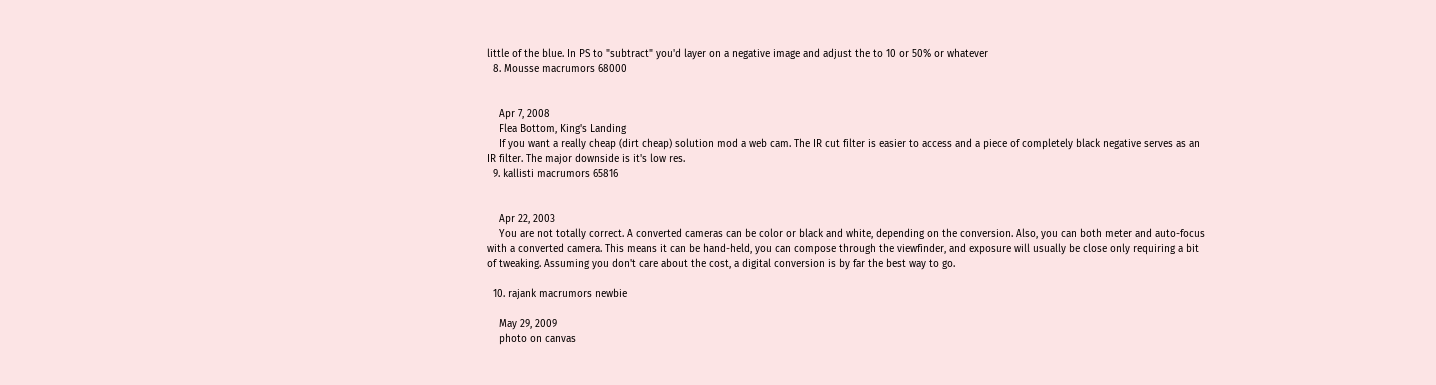little of the blue. In PS to "subtract" you'd layer on a negative image and adjust the to 10 or 50% or whatever
  8. Mousse macrumors 68000


    Apr 7, 2008
    Flea Bottom, King's Landing
    If you want a really cheap (dirt cheap) solution mod a web cam. The IR cut filter is easier to access and a piece of completely black negative serves as an IR filter. The major downside is it's low res.
  9. kallisti macrumors 65816


    Apr 22, 2003
    You are not totally correct. A converted cameras can be color or black and white, depending on the conversion. Also, you can both meter and auto-focus with a converted camera. This means it can be hand-held, you can compose through the viewfinder, and exposure will usually be close only requiring a bit of tweaking. Assuming you don't care about the cost, a digital conversion is by far the best way to go.

  10. rajank macrumors newbie

    May 29, 2009
    photo on canvas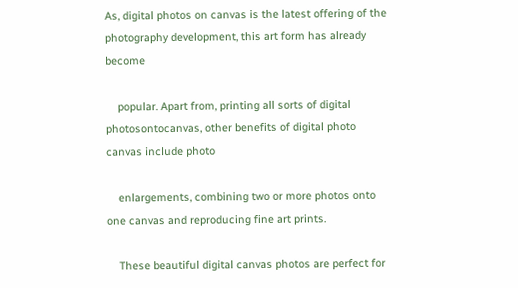As, digital photos on canvas is the latest offering of the photography development, this art form has already become

    popular. Apart from, printing all sorts of digital photosontocanvas, other benefits of digital photo canvas include photo

    enlargements, combining two or more photos onto one canvas and reproducing fine art prints.

    These beautiful digital canvas photos are perfect for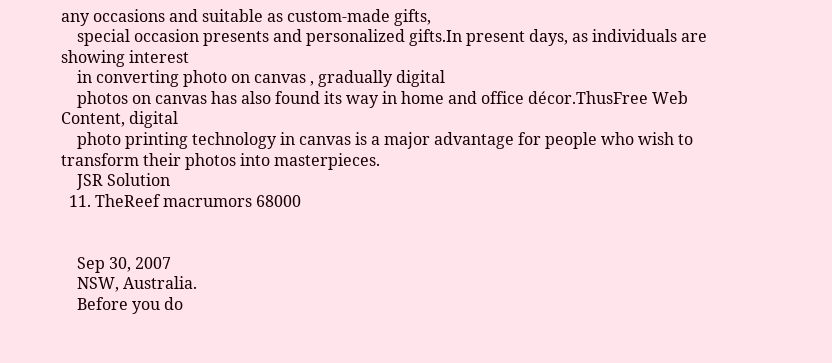any occasions and suitable as custom-made gifts,
    special occasion presents and personalized gifts.In present days, as individuals are showing interest
    in converting photo on canvas , gradually digital
    photos on canvas has also found its way in home and office décor.ThusFree Web Content, digital
    photo printing technology in canvas is a major advantage for people who wish to transform their photos into masterpieces.
    JSR Solution
  11. TheReef macrumors 68000


    Sep 30, 2007
    NSW, Australia.
    Before you do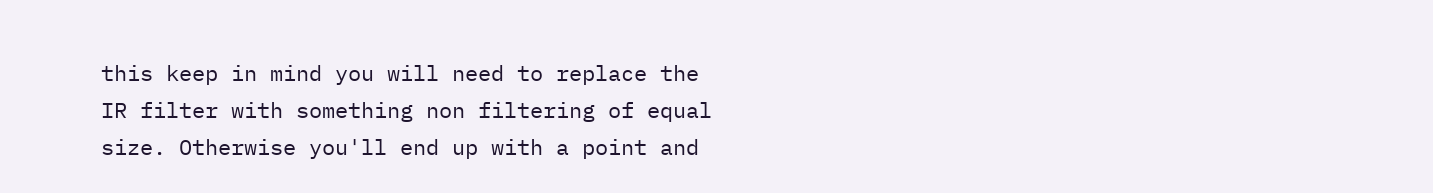this keep in mind you will need to replace the IR filter with something non filtering of equal size. Otherwise you'll end up with a point and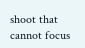shoot that cannot focus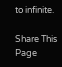to infinite.

Share This Page